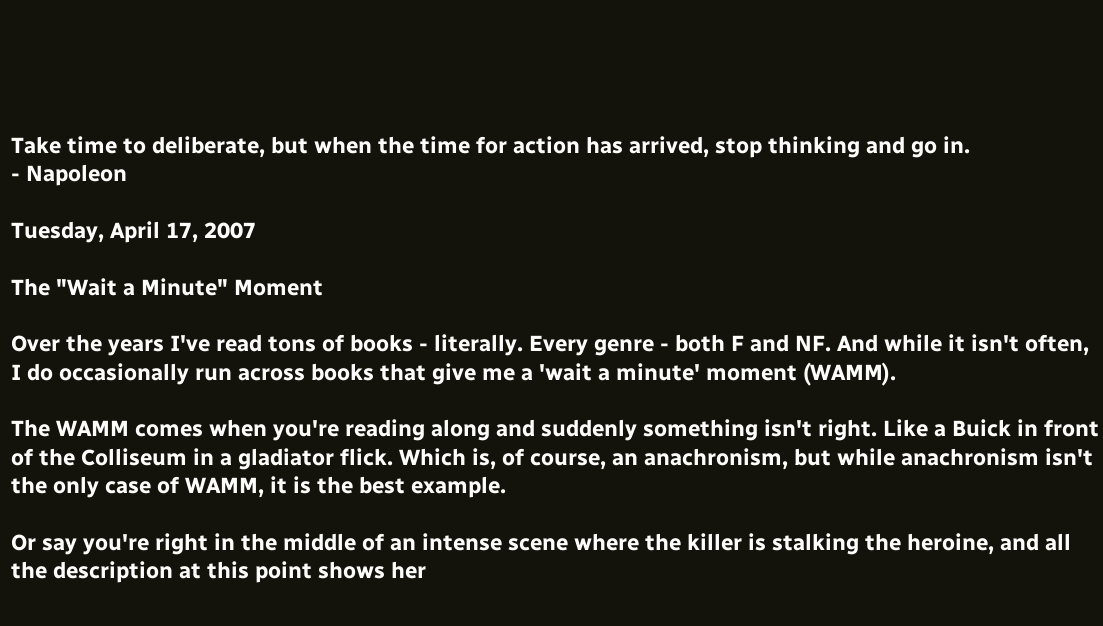Take time to deliberate, but when the time for action has arrived, stop thinking and go in.
- Napoleon

Tuesday, April 17, 2007

The "Wait a Minute" Moment

Over the years I've read tons of books - literally. Every genre - both F and NF. And while it isn't often, I do occasionally run across books that give me a 'wait a minute' moment (WAMM).

The WAMM comes when you're reading along and suddenly something isn't right. Like a Buick in front of the Colliseum in a gladiator flick. Which is, of course, an anachronism, but while anachronism isn't the only case of WAMM, it is the best example.

Or say you're right in the middle of an intense scene where the killer is stalking the heroine, and all the description at this point shows her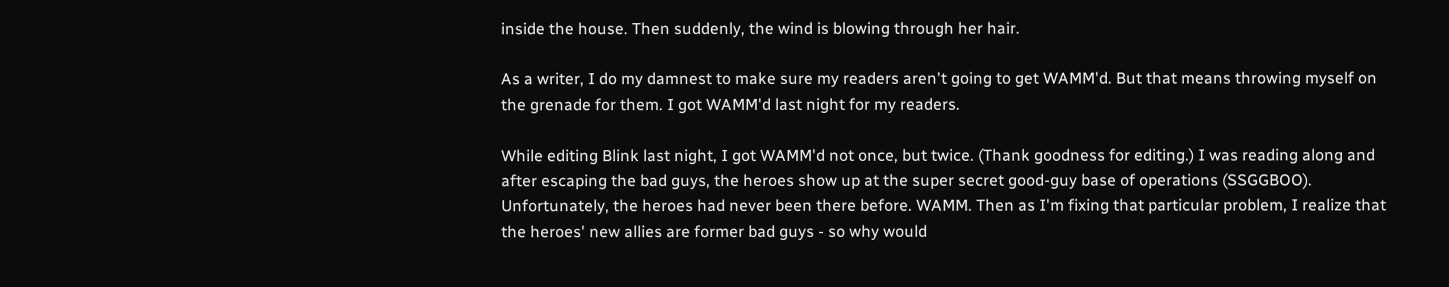inside the house. Then suddenly, the wind is blowing through her hair.

As a writer, I do my damnest to make sure my readers aren't going to get WAMM'd. But that means throwing myself on the grenade for them. I got WAMM'd last night for my readers.

While editing Blink last night, I got WAMM'd not once, but twice. (Thank goodness for editing.) I was reading along and after escaping the bad guys, the heroes show up at the super secret good-guy base of operations (SSGGBOO). Unfortunately, the heroes had never been there before. WAMM. Then as I'm fixing that particular problem, I realize that the heroes' new allies are former bad guys - so why would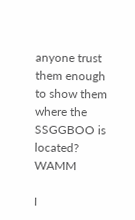anyone trust them enough to show them where the SSGGBOO is located? WAMM

I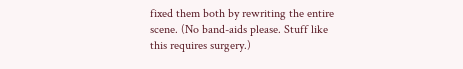fixed them both by rewriting the entire scene. (No band-aids please. Stuff like this requires surgery.)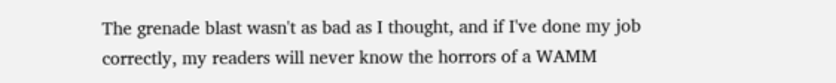The grenade blast wasn't as bad as I thought, and if I've done my job correctly, my readers will never know the horrors of a WAMM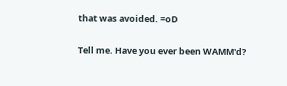that was avoided. =oD

Tell me. Have you ever been WAMM'd?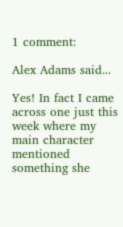1 comment:

Alex Adams said...

Yes! In fact I came across one just this week where my main character mentioned something she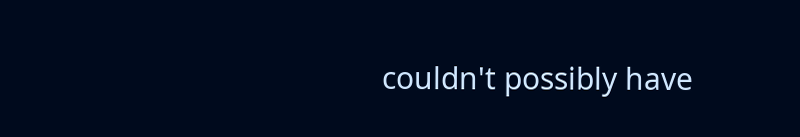couldn't possibly have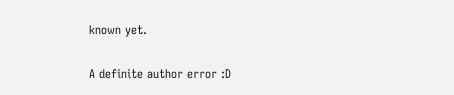known yet.

A definite author error :D